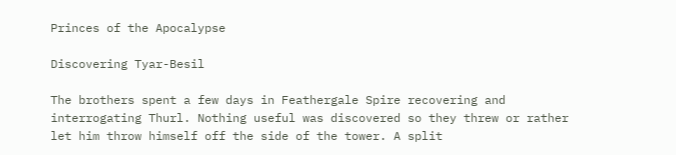Princes of the Apocalypse

Discovering Tyar-Besil

The brothers spent a few days in Feathergale Spire recovering and interrogating Thurl. Nothing useful was discovered so they threw or rather let him throw himself off the side of the tower. A split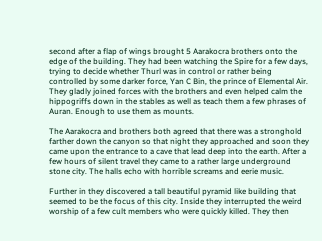second after a flap of wings brought 5 Aarakocra brothers onto the edge of the building. They had been watching the Spire for a few days, trying to decide whether Thurl was in control or rather being controlled by some darker force, Yan C Bin, the prince of Elemental Air. They gladly joined forces with the brothers and even helped calm the hippogriffs down in the stables as well as teach them a few phrases of Auran. Enough to use them as mounts.

The Aarakocra and brothers both agreed that there was a stronghold farther down the canyon so that night they approached and soon they came upon the entrance to a cave that lead deep into the earth. After a few hours of silent travel they came to a rather large underground stone city. The halls echo with horrible screams and eerie music.

Further in they discovered a tall beautiful pyramid like building that seemed to be the focus of this city. Inside they interrupted the weird worship of a few cult members who were quickly killed. They then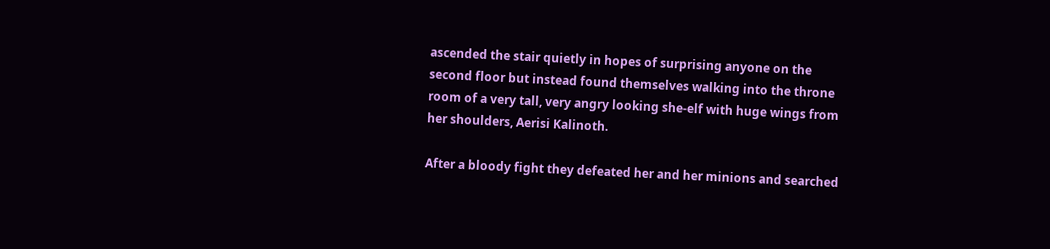ascended the stair quietly in hopes of surprising anyone on the second floor but instead found themselves walking into the throne room of a very tall, very angry looking she-elf with huge wings from her shoulders, Aerisi Kalinoth.

After a bloody fight they defeated her and her minions and searched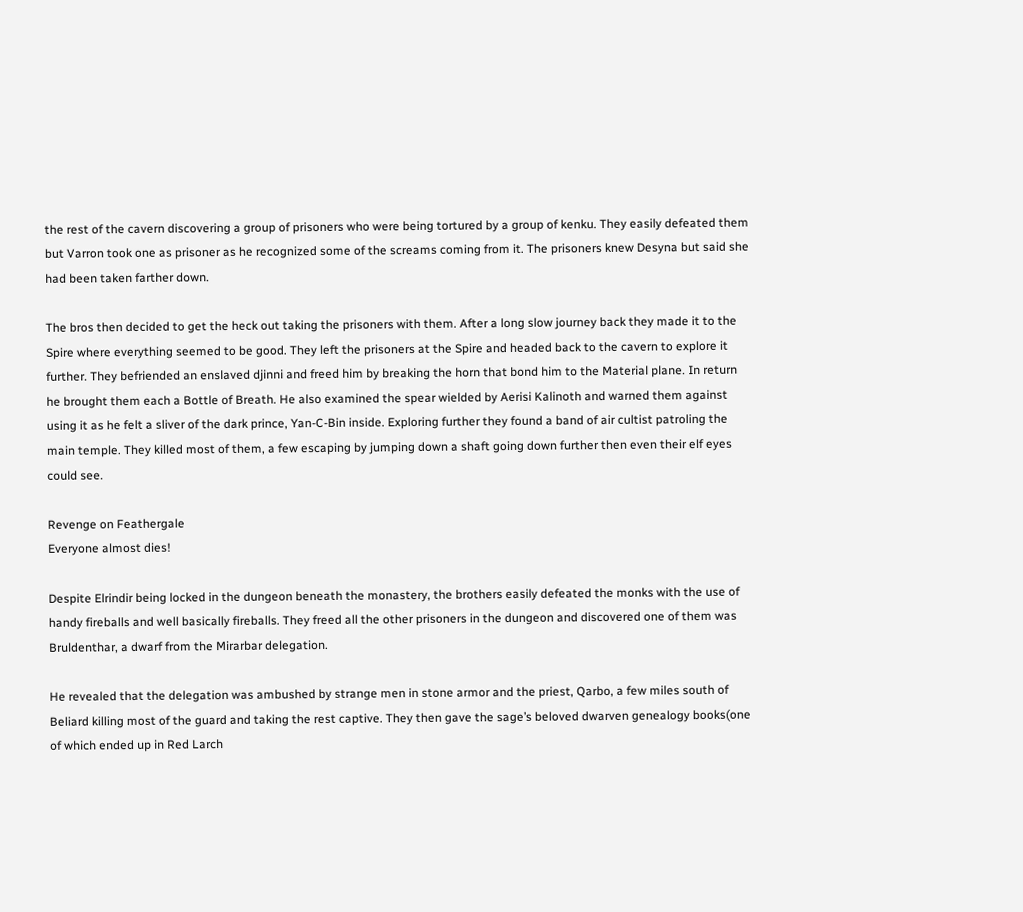the rest of the cavern discovering a group of prisoners who were being tortured by a group of kenku. They easily defeated them but Varron took one as prisoner as he recognized some of the screams coming from it. The prisoners knew Desyna but said she had been taken farther down.

The bros then decided to get the heck out taking the prisoners with them. After a long slow journey back they made it to the Spire where everything seemed to be good. They left the prisoners at the Spire and headed back to the cavern to explore it further. They befriended an enslaved djinni and freed him by breaking the horn that bond him to the Material plane. In return he brought them each a Bottle of Breath. He also examined the spear wielded by Aerisi Kalinoth and warned them against using it as he felt a sliver of the dark prince, Yan-C-Bin inside. Exploring further they found a band of air cultist patroling the main temple. They killed most of them, a few escaping by jumping down a shaft going down further then even their elf eyes could see.

Revenge on Feathergale
Everyone almost dies!

Despite Elrindir being locked in the dungeon beneath the monastery, the brothers easily defeated the monks with the use of handy fireballs and well basically fireballs. They freed all the other prisoners in the dungeon and discovered one of them was Bruldenthar, a dwarf from the Mirarbar delegation.

He revealed that the delegation was ambushed by strange men in stone armor and the priest, Qarbo, a few miles south of Beliard killing most of the guard and taking the rest captive. They then gave the sage’s beloved dwarven genealogy books(one of which ended up in Red Larch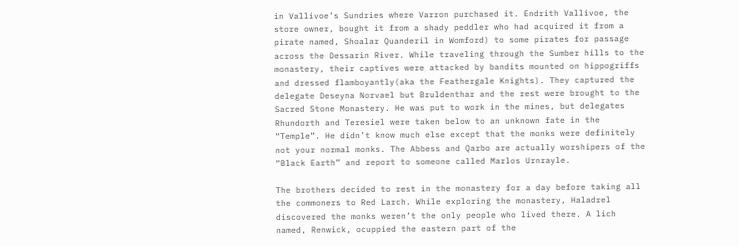in Vallivoe’s Sundries where Varron purchased it. Endrith Vallivoe, the store owner, bought it from a shady peddler who had acquired it from a pirate named, Shoalar Quanderil in Womford) to some pirates for passage across the Dessarin River. While traveling through the Sumber hills to the monastery, their captives were attacked by bandits mounted on hippogriffs and dressed flamboyantly(aka the Feathergale Knights). They captured the delegate Deseyna Norvael but Bruldenthar and the rest were brought to the Sacred Stone Monastery. He was put to work in the mines, but delegates Rhundorth and Teresiel were taken below to an unknown fate in the “Temple”. He didn’t know much else except that the monks were definitely not your normal monks. The Abbess and Qarbo are actually worshipers of the “Black Earth” and report to someone called Marlos Urnrayle.

The brothers decided to rest in the monastery for a day before taking all the commoners to Red Larch. While exploring the monastery, Haladrel discovered the monks weren’t the only people who lived there. A lich named, Renwick, ocuppied the eastern part of the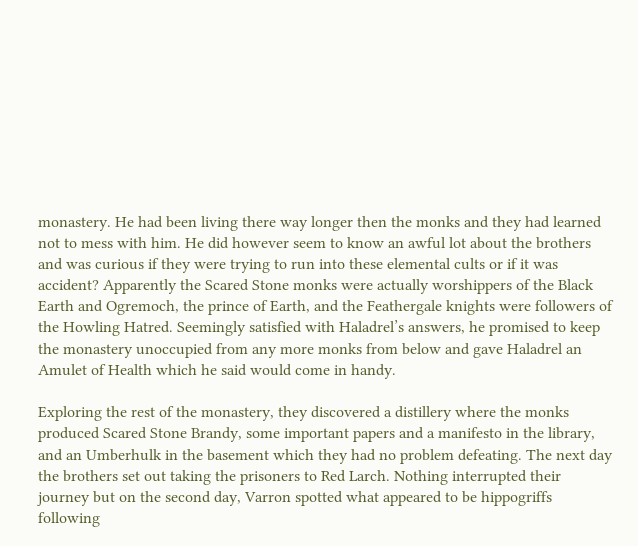monastery. He had been living there way longer then the monks and they had learned not to mess with him. He did however seem to know an awful lot about the brothers and was curious if they were trying to run into these elemental cults or if it was accident? Apparently the Scared Stone monks were actually worshippers of the Black Earth and Ogremoch, the prince of Earth, and the Feathergale knights were followers of the Howling Hatred. Seemingly satisfied with Haladrel’s answers, he promised to keep the monastery unoccupied from any more monks from below and gave Haladrel an Amulet of Health which he said would come in handy.

Exploring the rest of the monastery, they discovered a distillery where the monks produced Scared Stone Brandy, some important papers and a manifesto in the library, and an Umberhulk in the basement which they had no problem defeating. The next day the brothers set out taking the prisoners to Red Larch. Nothing interrupted their journey but on the second day, Varron spotted what appeared to be hippogriffs following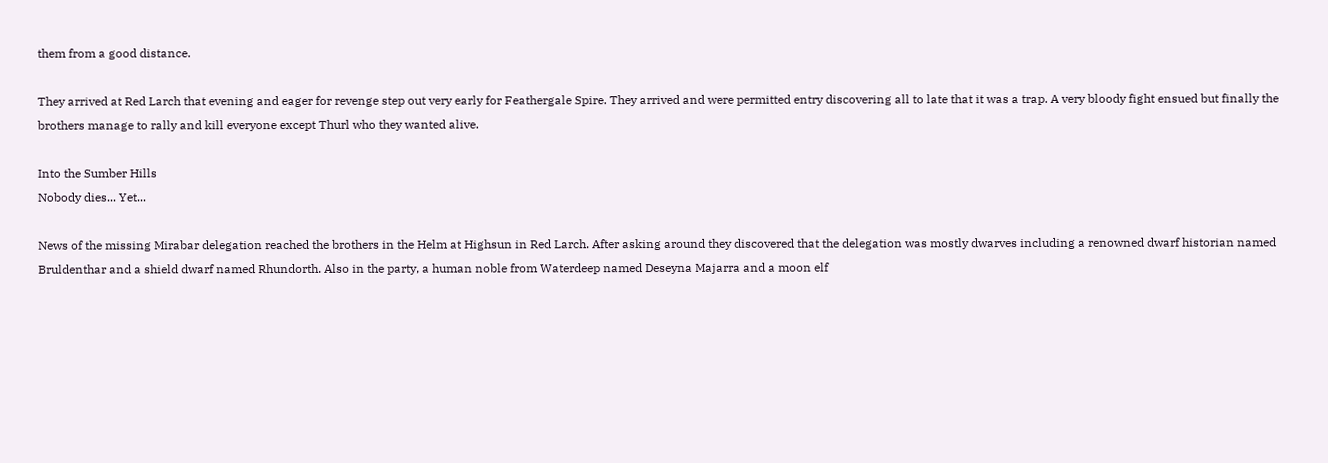them from a good distance.

They arrived at Red Larch that evening and eager for revenge step out very early for Feathergale Spire. They arrived and were permitted entry discovering all to late that it was a trap. A very bloody fight ensued but finally the brothers manage to rally and kill everyone except Thurl who they wanted alive.

Into the Sumber Hills
Nobody dies... Yet...

News of the missing Mirabar delegation reached the brothers in the Helm at Highsun in Red Larch. After asking around they discovered that the delegation was mostly dwarves including a renowned dwarf historian named Bruldenthar and a shield dwarf named Rhundorth. Also in the party, a human noble from Waterdeep named Deseyna Majarra and a moon elf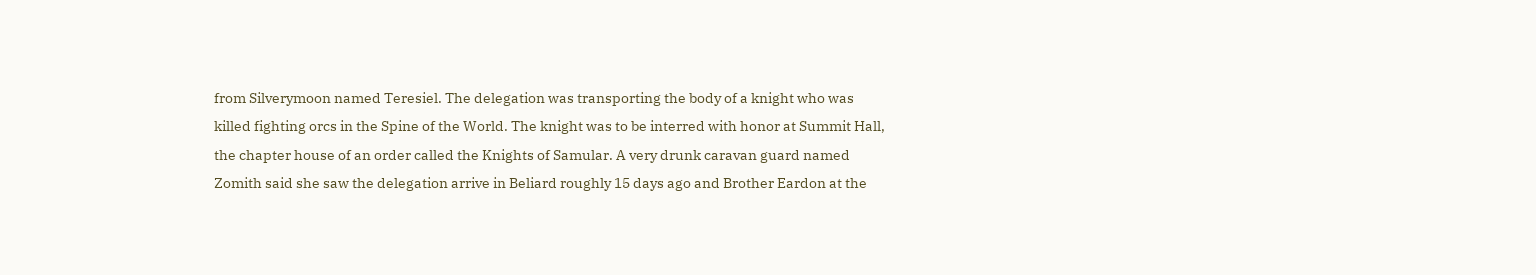from Silverymoon named Teresiel. The delegation was transporting the body of a knight who was killed fighting orcs in the Spine of the World. The knight was to be interred with honor at Summit Hall, the chapter house of an order called the Knights of Samular. A very drunk caravan guard named Zomith said she saw the delegation arrive in Beliard roughly 15 days ago and Brother Eardon at the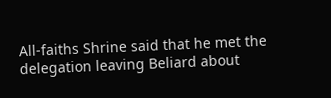All-faiths Shrine said that he met the delegation leaving Beliard about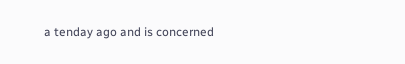a tenday ago and is concerned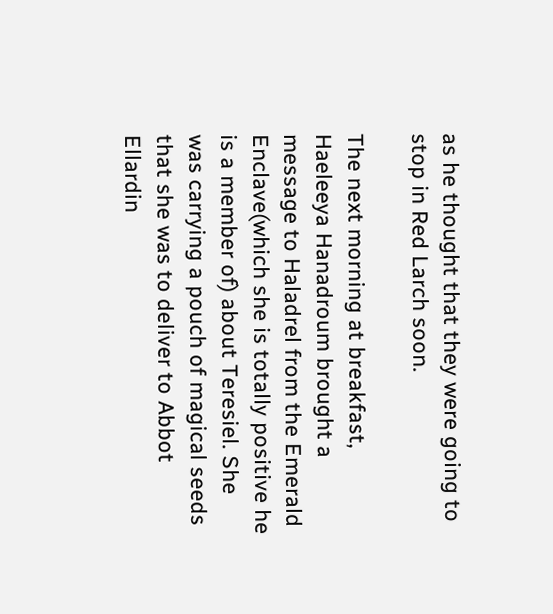as he thought that they were going to stop in Red Larch soon.

The next morning at breakfast, Haeleeya Hanadroum brought a message to Haladrel from the Emerald Enclave(which she is totally positive he is a member of) about Teresiel. She was carrying a pouch of magical seeds that she was to deliver to Abbot Ellardin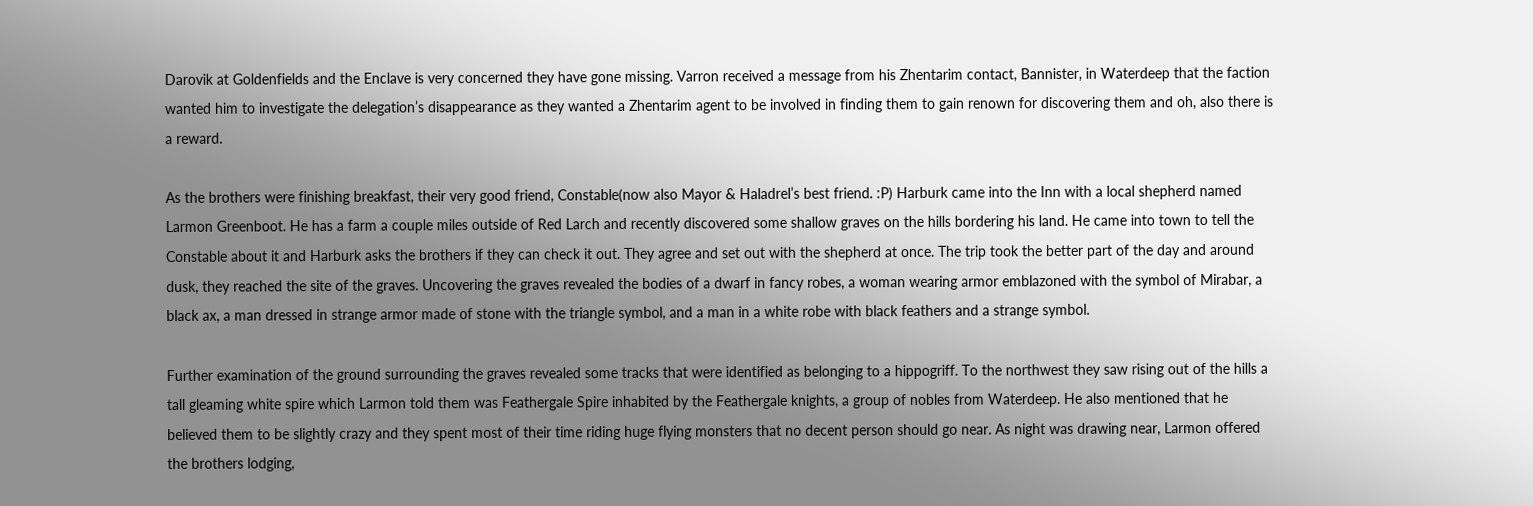Darovik at Goldenfields and the Enclave is very concerned they have gone missing. Varron received a message from his Zhentarim contact, Bannister, in Waterdeep that the faction wanted him to investigate the delegation’s disappearance as they wanted a Zhentarim agent to be involved in finding them to gain renown for discovering them and oh, also there is a reward.

As the brothers were finishing breakfast, their very good friend, Constable(now also Mayor & Haladrel’s best friend. :P) Harburk came into the Inn with a local shepherd named Larmon Greenboot. He has a farm a couple miles outside of Red Larch and recently discovered some shallow graves on the hills bordering his land. He came into town to tell the Constable about it and Harburk asks the brothers if they can check it out. They agree and set out with the shepherd at once. The trip took the better part of the day and around dusk, they reached the site of the graves. Uncovering the graves revealed the bodies of a dwarf in fancy robes, a woman wearing armor emblazoned with the symbol of Mirabar, a black ax, a man dressed in strange armor made of stone with the triangle symbol, and a man in a white robe with black feathers and a strange symbol.

Further examination of the ground surrounding the graves revealed some tracks that were identified as belonging to a hippogriff. To the northwest they saw rising out of the hills a tall gleaming white spire which Larmon told them was Feathergale Spire inhabited by the Feathergale knights, a group of nobles from Waterdeep. He also mentioned that he believed them to be slightly crazy and they spent most of their time riding huge flying monsters that no decent person should go near. As night was drawing near, Larmon offered the brothers lodging,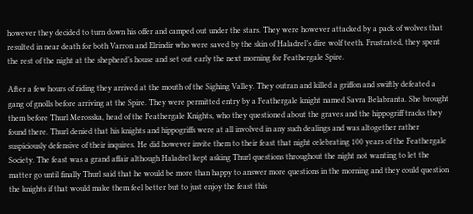however they decided to turn down his offer and camped out under the stars. They were however attacked by a pack of wolves that resulted in near death for both Varron and Elrindir who were saved by the skin of Haladrel’s dire wolf teeth. Frustrated, they spent the rest of the night at the shepherd’s house and set out early the next morning for Feathergale Spire.

After a few hours of riding they arrived at the mouth of the Sighing Valley. They outran and killed a griffon and swiftly defeated a gang of gnolls before arriving at the Spire. They were permitted entry by a Feathergale knight named Savra Belabranta. She brought them before Thurl Merosska, head of the Feathergale Knights, who they questioned about the graves and the hippogriff tracks they found there. Thurl denied that his knights and hippogriffs were at all involved in any such dealings and was altogether rather suspiciously defensive of their inquires. He did however invite them to their feast that night celebrating 100 years of the Feathergale Society. The feast was a grand affair although Haladrel kept asking Thurl questions throughout the night not wanting to let the matter go until finally Thurl said that he would be more than happy to answer more questions in the morning and they could question the knights if that would make them feel better but to just enjoy the feast this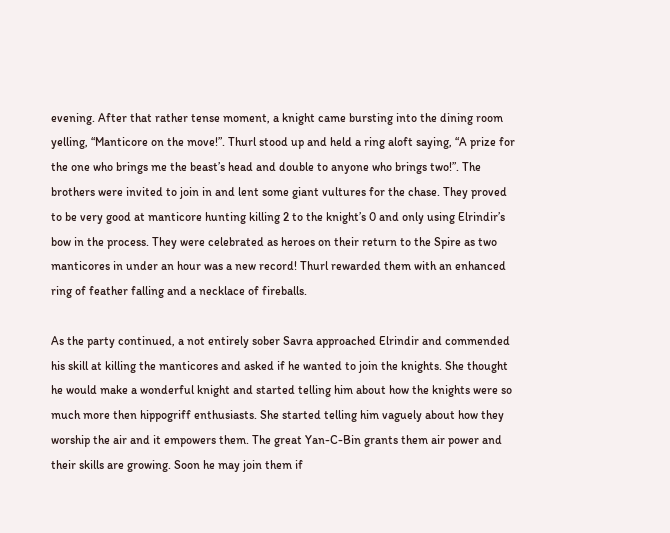evening. After that rather tense moment, a knight came bursting into the dining room yelling, “Manticore on the move!”. Thurl stood up and held a ring aloft saying, “A prize for the one who brings me the beast’s head and double to anyone who brings two!”. The brothers were invited to join in and lent some giant vultures for the chase. They proved to be very good at manticore hunting killing 2 to the knight’s 0 and only using Elrindir’s bow in the process. They were celebrated as heroes on their return to the Spire as two manticores in under an hour was a new record! Thurl rewarded them with an enhanced ring of feather falling and a necklace of fireballs.

As the party continued, a not entirely sober Savra approached Elrindir and commended his skill at killing the manticores and asked if he wanted to join the knights. She thought he would make a wonderful knight and started telling him about how the knights were so much more then hippogriff enthusiasts. She started telling him vaguely about how they worship the air and it empowers them. The great Yan-C-Bin grants them air power and their skills are growing. Soon he may join them if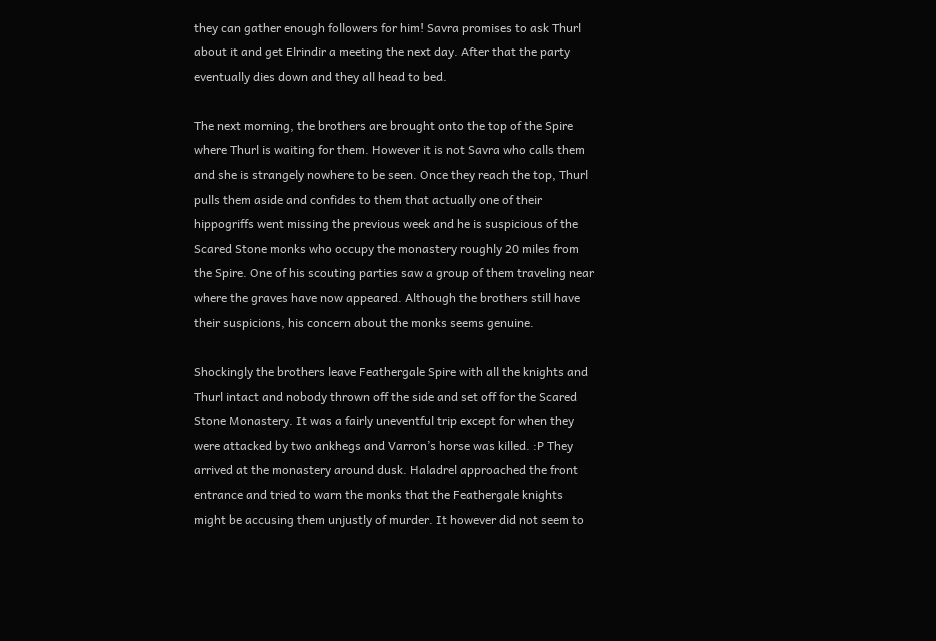they can gather enough followers for him! Savra promises to ask Thurl about it and get Elrindir a meeting the next day. After that the party eventually dies down and they all head to bed.

The next morning, the brothers are brought onto the top of the Spire where Thurl is waiting for them. However it is not Savra who calls them and she is strangely nowhere to be seen. Once they reach the top, Thurl pulls them aside and confides to them that actually one of their hippogriffs went missing the previous week and he is suspicious of the Scared Stone monks who occupy the monastery roughly 20 miles from the Spire. One of his scouting parties saw a group of them traveling near where the graves have now appeared. Although the brothers still have their suspicions, his concern about the monks seems genuine.

Shockingly the brothers leave Feathergale Spire with all the knights and Thurl intact and nobody thrown off the side and set off for the Scared Stone Monastery. It was a fairly uneventful trip except for when they were attacked by two ankhegs and Varron’s horse was killed. :P They arrived at the monastery around dusk. Haladrel approached the front entrance and tried to warn the monks that the Feathergale knights might be accusing them unjustly of murder. It however did not seem to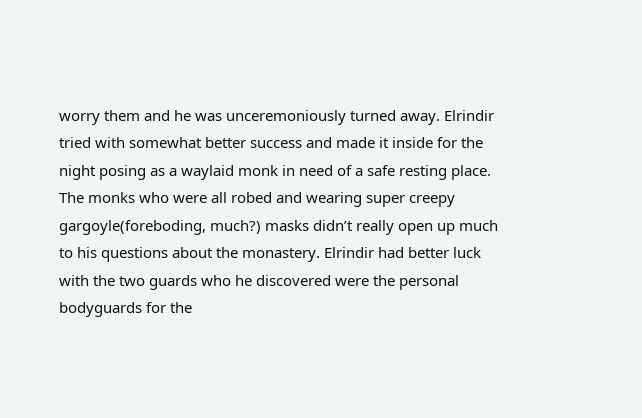worry them and he was unceremoniously turned away. Elrindir tried with somewhat better success and made it inside for the night posing as a waylaid monk in need of a safe resting place. The monks who were all robed and wearing super creepy gargoyle(foreboding, much?) masks didn’t really open up much to his questions about the monastery. Elrindir had better luck with the two guards who he discovered were the personal bodyguards for the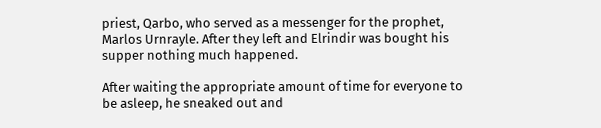priest, Qarbo, who served as a messenger for the prophet, Marlos Urnrayle. After they left and Elrindir was bought his supper nothing much happened.

After waiting the appropriate amount of time for everyone to be asleep, he sneaked out and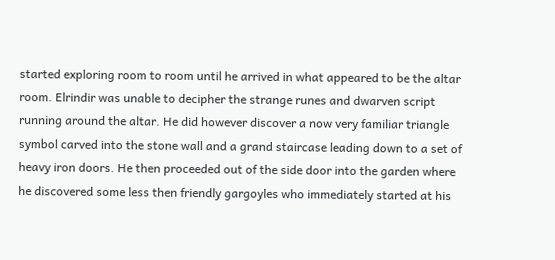started exploring room to room until he arrived in what appeared to be the altar room. Elrindir was unable to decipher the strange runes and dwarven script running around the altar. He did however discover a now very familiar triangle symbol carved into the stone wall and a grand staircase leading down to a set of heavy iron doors. He then proceeded out of the side door into the garden where he discovered some less then friendly gargoyles who immediately started at his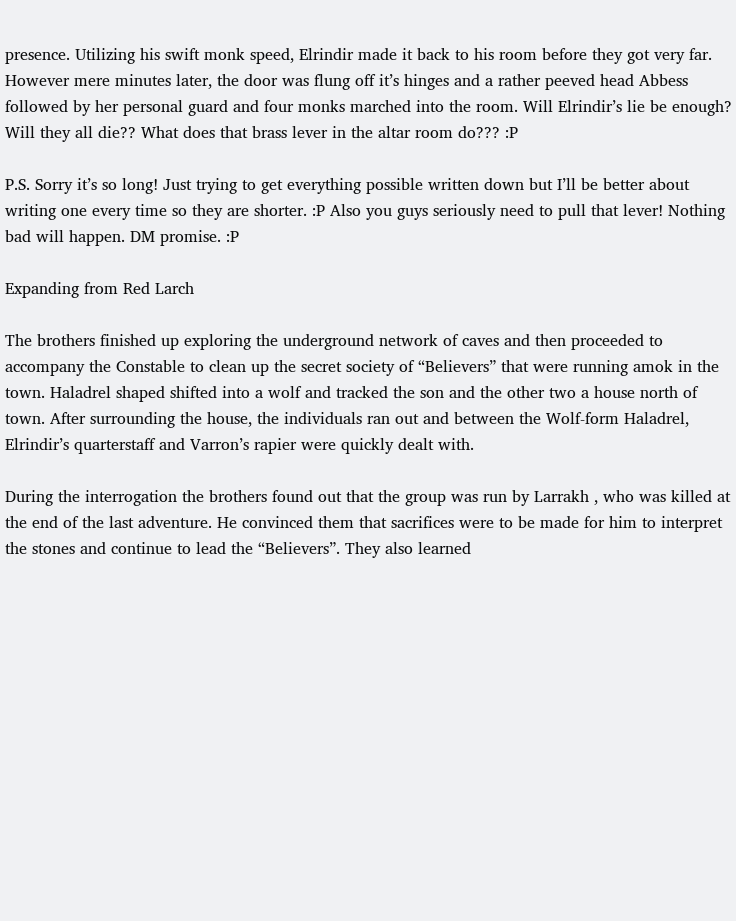presence. Utilizing his swift monk speed, Elrindir made it back to his room before they got very far. However mere minutes later, the door was flung off it’s hinges and a rather peeved head Abbess followed by her personal guard and four monks marched into the room. Will Elrindir’s lie be enough? Will they all die?? What does that brass lever in the altar room do??? :P

P.S. Sorry it’s so long! Just trying to get everything possible written down but I’ll be better about writing one every time so they are shorter. :P Also you guys seriously need to pull that lever! Nothing bad will happen. DM promise. :P

Expanding from Red Larch

The brothers finished up exploring the underground network of caves and then proceeded to accompany the Constable to clean up the secret society of “Believers” that were running amok in the town. Haladrel shaped shifted into a wolf and tracked the son and the other two a house north of town. After surrounding the house, the individuals ran out and between the Wolf-form Haladrel, Elrindir’s quarterstaff and Varron’s rapier were quickly dealt with.

During the interrogation the brothers found out that the group was run by Larrakh , who was killed at the end of the last adventure. He convinced them that sacrifices were to be made for him to interpret the stones and continue to lead the “Believers”. They also learned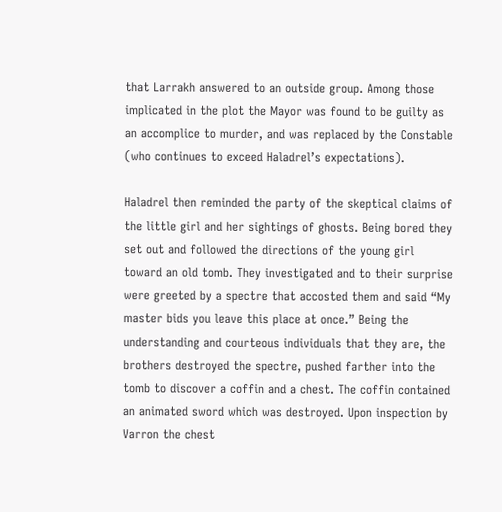that Larrakh answered to an outside group. Among those implicated in the plot the Mayor was found to be guilty as an accomplice to murder, and was replaced by the Constable (who continues to exceed Haladrel’s expectations).

Haladrel then reminded the party of the skeptical claims of the little girl and her sightings of ghosts. Being bored they set out and followed the directions of the young girl toward an old tomb. They investigated and to their surprise were greeted by a spectre that accosted them and said “My master bids you leave this place at once.” Being the understanding and courteous individuals that they are, the brothers destroyed the spectre, pushed farther into the tomb to discover a coffin and a chest. The coffin contained an animated sword which was destroyed. Upon inspection by Varron the chest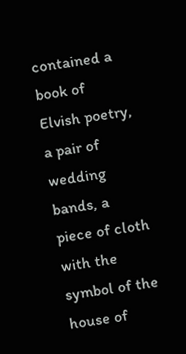contained a book of Elvish poetry, a pair of wedding bands, a piece of cloth with the symbol of the house of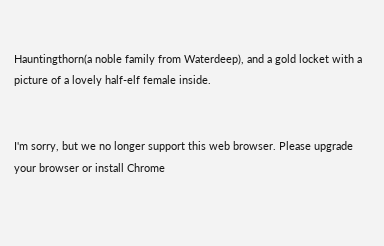Hauntingthorn(a noble family from Waterdeep), and a gold locket with a picture of a lovely half-elf female inside.


I'm sorry, but we no longer support this web browser. Please upgrade your browser or install Chrome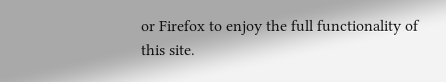or Firefox to enjoy the full functionality of this site.